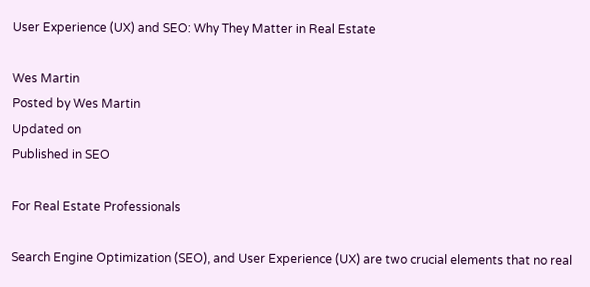User Experience (UX) and SEO: Why They Matter in Real Estate

Wes Martin
Posted by Wes Martin
Updated on
Published in SEO

For Real Estate Professionals

Search Engine Optimization (SEO), and User Experience (UX) are two crucial elements that no real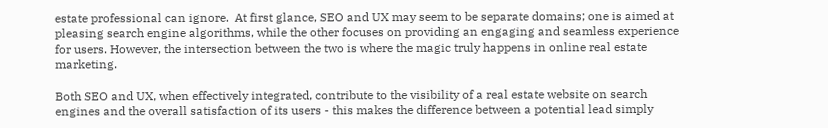estate professional can ignore.  At first glance, SEO and UX may seem to be separate domains; one is aimed at pleasing search engine algorithms, while the other focuses on providing an engaging and seamless experience for users. However, the intersection between the two is where the magic truly happens in online real estate marketing.

Both SEO and UX, when effectively integrated, contribute to the visibility of a real estate website on search engines and the overall satisfaction of its users - this makes the difference between a potential lead simply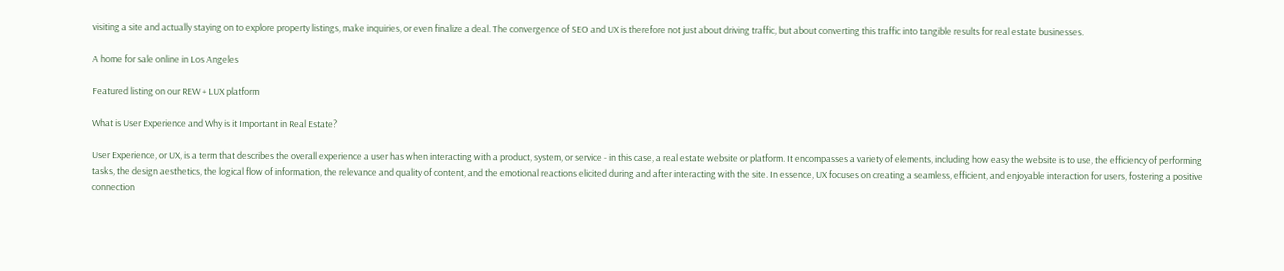visiting a site and actually staying on to explore property listings, make inquiries, or even finalize a deal. The convergence of SEO and UX is therefore not just about driving traffic, but about converting this traffic into tangible results for real estate businesses.

A home for sale online in Los Angeles

Featured listing on our REW + LUX platform

What is User Experience and Why is it Important in Real Estate?

User Experience, or UX, is a term that describes the overall experience a user has when interacting with a product, system, or service - in this case, a real estate website or platform. It encompasses a variety of elements, including how easy the website is to use, the efficiency of performing tasks, the design aesthetics, the logical flow of information, the relevance and quality of content, and the emotional reactions elicited during and after interacting with the site. In essence, UX focuses on creating a seamless, efficient, and enjoyable interaction for users, fostering a positive connection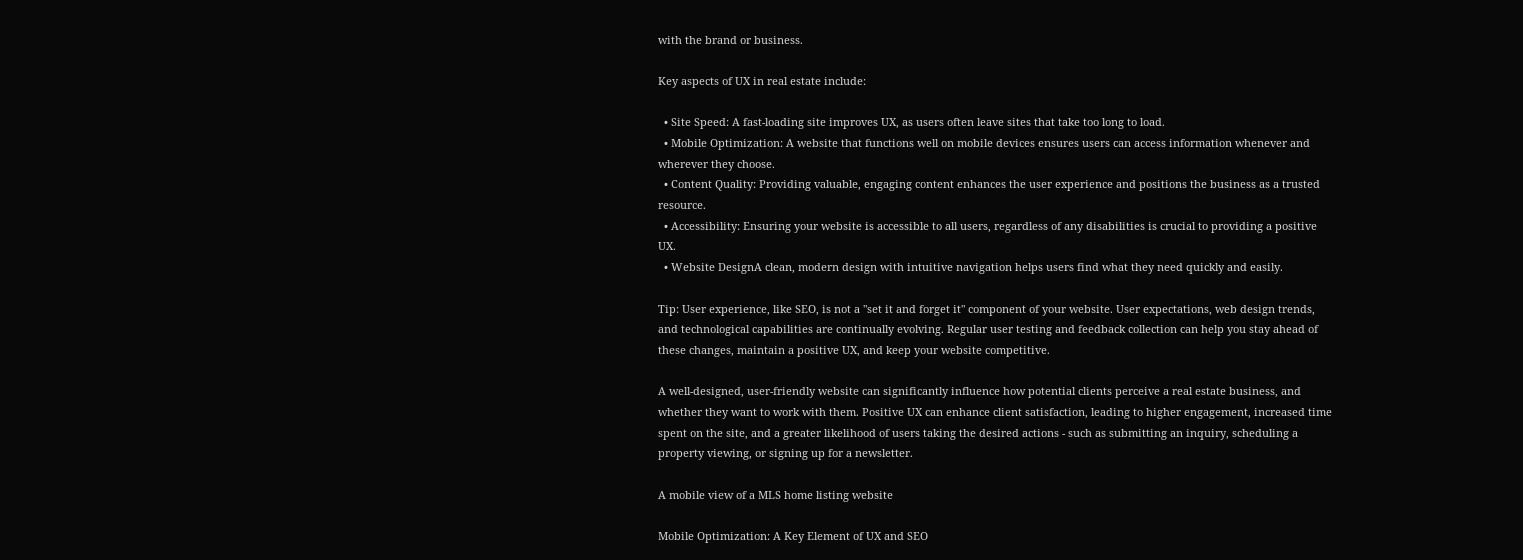with the brand or business.

Key aspects of UX in real estate include:

  • Site Speed: A fast-loading site improves UX, as users often leave sites that take too long to load.
  • Mobile Optimization: A website that functions well on mobile devices ensures users can access information whenever and wherever they choose.
  • Content Quality: Providing valuable, engaging content enhances the user experience and positions the business as a trusted resource.
  • Accessibility: Ensuring your website is accessible to all users, regardless of any disabilities is crucial to providing a positive UX.
  • Website DesignA clean, modern design with intuitive navigation helps users find what they need quickly and easily.

Tip: User experience, like SEO, is not a "set it and forget it" component of your website. User expectations, web design trends, and technological capabilities are continually evolving. Regular user testing and feedback collection can help you stay ahead of these changes, maintain a positive UX, and keep your website competitive.

A well-designed, user-friendly website can significantly influence how potential clients perceive a real estate business, and whether they want to work with them. Positive UX can enhance client satisfaction, leading to higher engagement, increased time spent on the site, and a greater likelihood of users taking the desired actions - such as submitting an inquiry, scheduling a property viewing, or signing up for a newsletter.

A mobile view of a MLS home listing website

Mobile Optimization: A Key Element of UX and SEO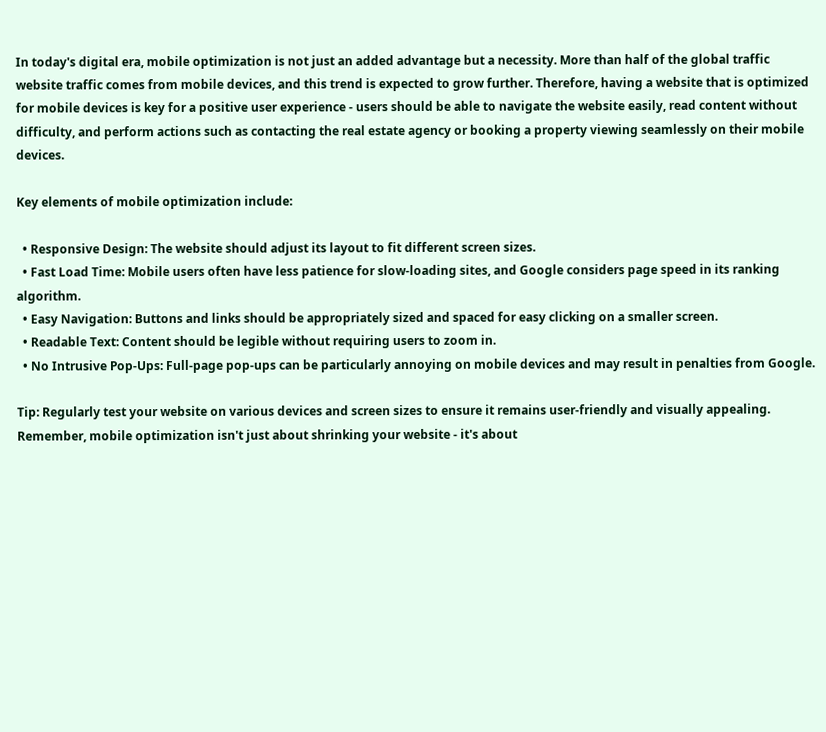In today's digital era, mobile optimization is not just an added advantage but a necessity. More than half of the global traffic website traffic comes from mobile devices, and this trend is expected to grow further. Therefore, having a website that is optimized for mobile devices is key for a positive user experience - users should be able to navigate the website easily, read content without difficulty, and perform actions such as contacting the real estate agency or booking a property viewing seamlessly on their mobile devices.

Key elements of mobile optimization include:

  • Responsive Design: The website should adjust its layout to fit different screen sizes.
  • Fast Load Time: Mobile users often have less patience for slow-loading sites, and Google considers page speed in its ranking algorithm.
  • Easy Navigation: Buttons and links should be appropriately sized and spaced for easy clicking on a smaller screen.
  • Readable Text: Content should be legible without requiring users to zoom in.
  • No Intrusive Pop-Ups: Full-page pop-ups can be particularly annoying on mobile devices and may result in penalties from Google.

Tip: Regularly test your website on various devices and screen sizes to ensure it remains user-friendly and visually appealing. Remember, mobile optimization isn't just about shrinking your website - it's about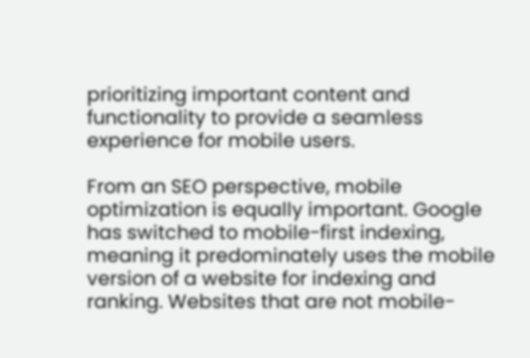prioritizing important content and functionality to provide a seamless experience for mobile users.

From an SEO perspective, mobile optimization is equally important. Google has switched to mobile-first indexing, meaning it predominately uses the mobile version of a website for indexing and ranking. Websites that are not mobile-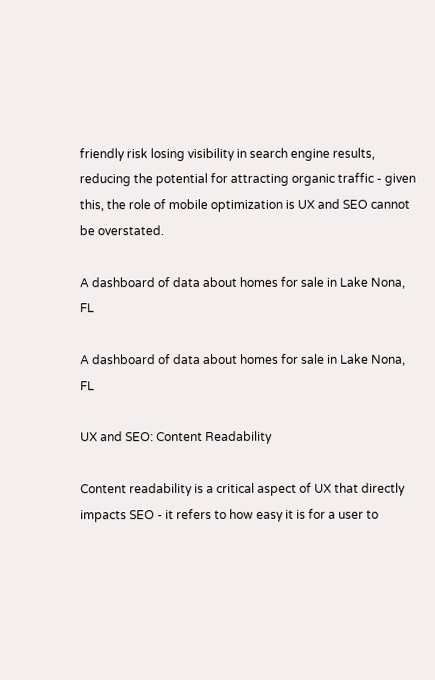friendly risk losing visibility in search engine results, reducing the potential for attracting organic traffic - given this, the role of mobile optimization is UX and SEO cannot be overstated.

A dashboard of data about homes for sale in Lake Nona, FL

A dashboard of data about homes for sale in Lake Nona, FL

UX and SEO: Content Readability

Content readability is a critical aspect of UX that directly impacts SEO - it refers to how easy it is for a user to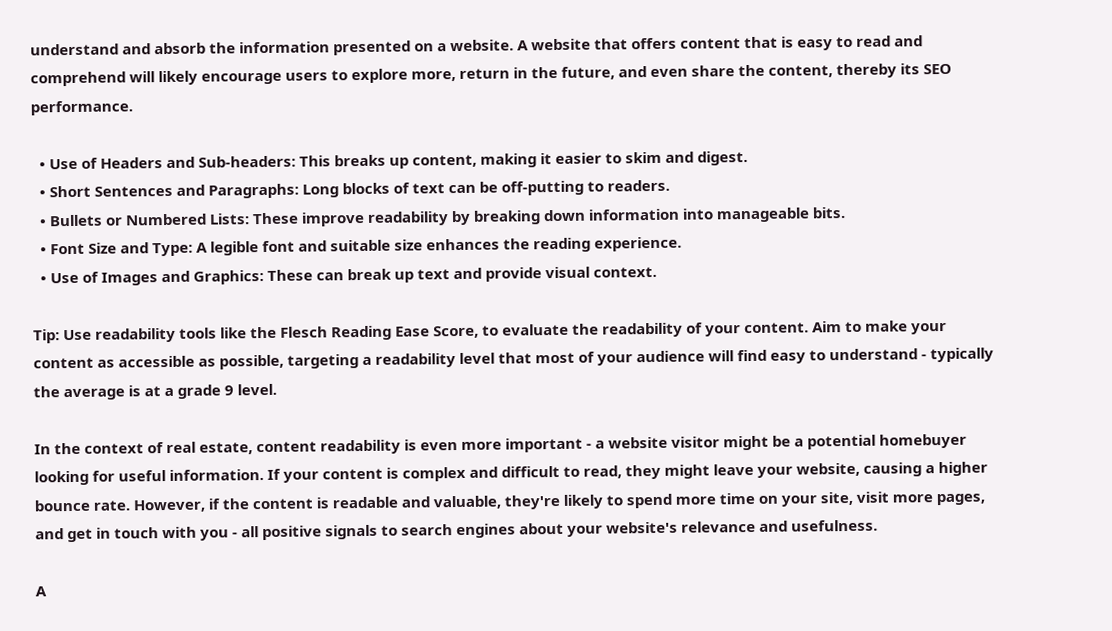understand and absorb the information presented on a website. A website that offers content that is easy to read and comprehend will likely encourage users to explore more, return in the future, and even share the content, thereby its SEO performance.

  • Use of Headers and Sub-headers: This breaks up content, making it easier to skim and digest.
  • Short Sentences and Paragraphs: Long blocks of text can be off-putting to readers.
  • Bullets or Numbered Lists: These improve readability by breaking down information into manageable bits.
  • Font Size and Type: A legible font and suitable size enhances the reading experience.
  • Use of Images and Graphics: These can break up text and provide visual context.

Tip: Use readability tools like the Flesch Reading Ease Score, to evaluate the readability of your content. Aim to make your content as accessible as possible, targeting a readability level that most of your audience will find easy to understand - typically the average is at a grade 9 level.

In the context of real estate, content readability is even more important - a website visitor might be a potential homebuyer looking for useful information. If your content is complex and difficult to read, they might leave your website, causing a higher bounce rate. However, if the content is readable and valuable, they're likely to spend more time on your site, visit more pages, and get in touch with you - all positive signals to search engines about your website's relevance and usefulness.

A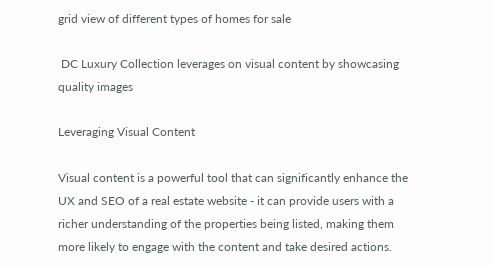grid view of different types of homes for sale

 DC Luxury Collection leverages on visual content by showcasing quality images

Leveraging Visual Content

Visual content is a powerful tool that can significantly enhance the UX and SEO of a real estate website - it can provide users with a richer understanding of the properties being listed, making them more likely to engage with the content and take desired actions.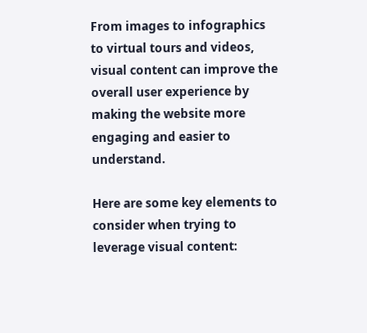From images to infographics to virtual tours and videos, visual content can improve the overall user experience by making the website more engaging and easier to understand.

Here are some key elements to consider when trying to leverage visual content: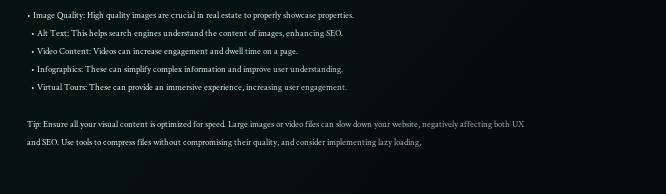• Image Quality: High quality images are crucial in real estate to properly showcase properties.
  • Alt Text: This helps search engines understand the content of images, enhancing SEO.
  • Video Content: Videos can increase engagement and dwell time on a page.
  • Infographics: These can simplify complex information and improve user understanding.
  • Virtual Tours: These can provide an immersive experience, increasing user engagement.

Tip: Ensure all your visual content is optimized for speed. Large images or video files can slow down your website, negatively affecting both UX and SEO. Use tools to compress files without compromising their quality, and consider implementing lazy loading,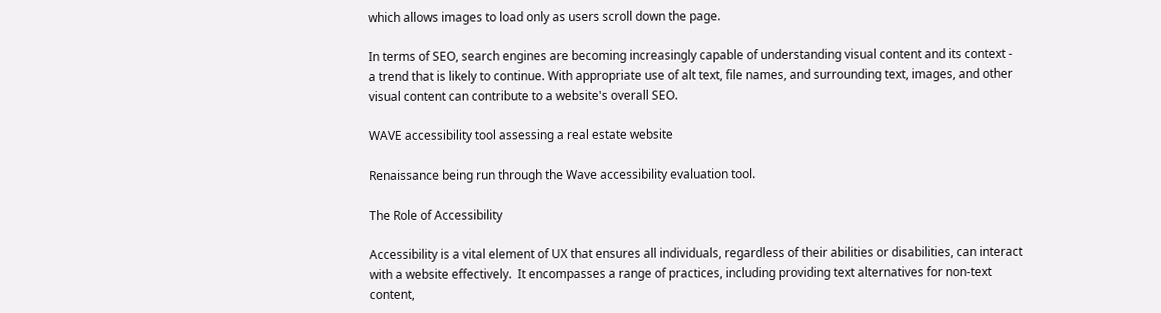which allows images to load only as users scroll down the page.

In terms of SEO, search engines are becoming increasingly capable of understanding visual content and its context - a trend that is likely to continue. With appropriate use of alt text, file names, and surrounding text, images, and other visual content can contribute to a website's overall SEO.

WAVE accessibility tool assessing a real estate website

Renaissance being run through the Wave accessibility evaluation tool.

The Role of Accessibility

Accessibility is a vital element of UX that ensures all individuals, regardless of their abilities or disabilities, can interact with a website effectively.  It encompasses a range of practices, including providing text alternatives for non-text content,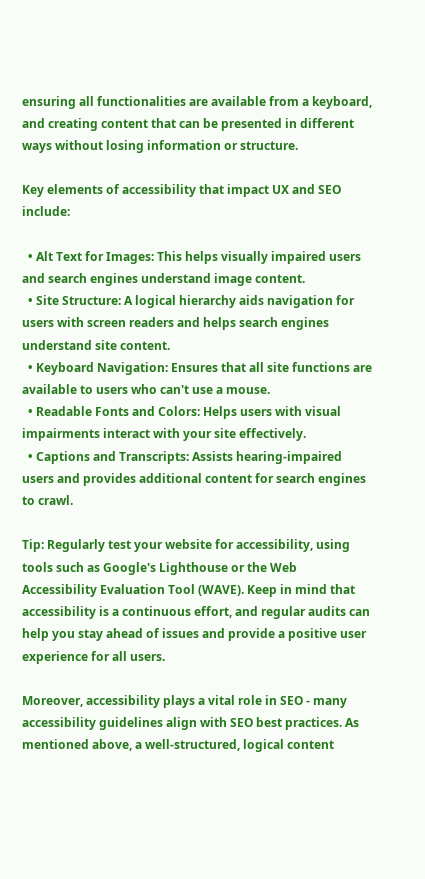ensuring all functionalities are available from a keyboard, and creating content that can be presented in different ways without losing information or structure.

Key elements of accessibility that impact UX and SEO include:

  • Alt Text for Images: This helps visually impaired users and search engines understand image content.
  • Site Structure: A logical hierarchy aids navigation for users with screen readers and helps search engines understand site content.
  • Keyboard Navigation: Ensures that all site functions are available to users who can't use a mouse.
  • Readable Fonts and Colors: Helps users with visual impairments interact with your site effectively.
  • Captions and Transcripts: Assists hearing-impaired users and provides additional content for search engines to crawl.

Tip: Regularly test your website for accessibility, using tools such as Google's Lighthouse or the Web Accessibility Evaluation Tool (WAVE). Keep in mind that accessibility is a continuous effort, and regular audits can help you stay ahead of issues and provide a positive user experience for all users.

Moreover, accessibility plays a vital role in SEO - many accessibility guidelines align with SEO best practices. As mentioned above, a well-structured, logical content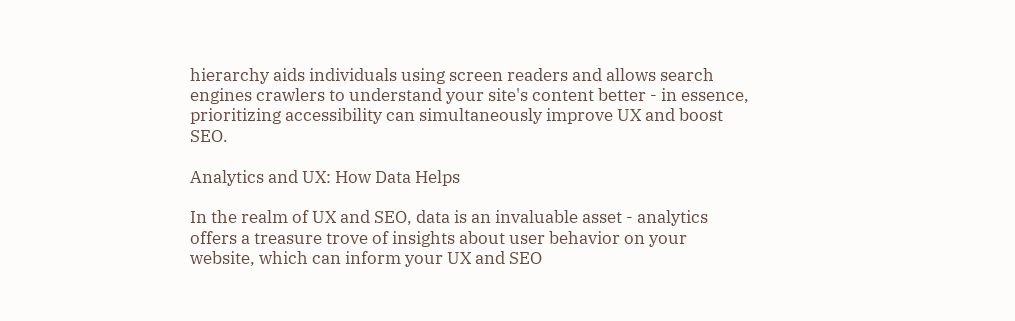hierarchy aids individuals using screen readers and allows search engines crawlers to understand your site's content better - in essence, prioritizing accessibility can simultaneously improve UX and boost SEO.

Analytics and UX: How Data Helps

In the realm of UX and SEO, data is an invaluable asset - analytics offers a treasure trove of insights about user behavior on your website, which can inform your UX and SEO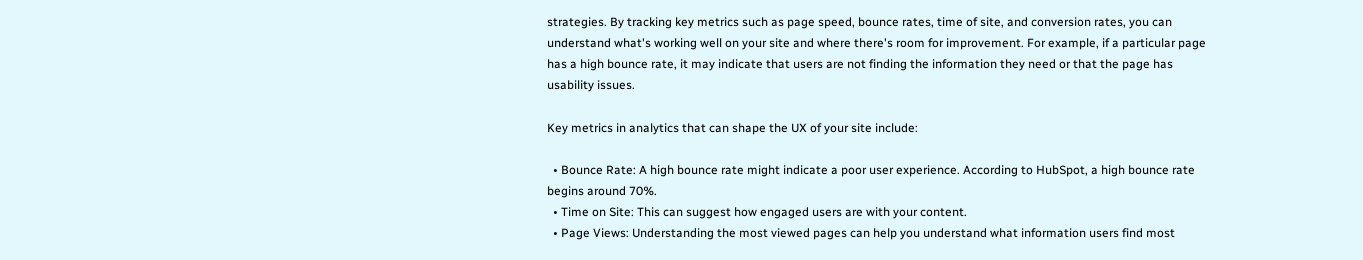strategies. By tracking key metrics such as page speed, bounce rates, time of site, and conversion rates, you can understand what's working well on your site and where there's room for improvement. For example, if a particular page has a high bounce rate, it may indicate that users are not finding the information they need or that the page has usability issues.

Key metrics in analytics that can shape the UX of your site include:

  • Bounce Rate: A high bounce rate might indicate a poor user experience. According to HubSpot, a high bounce rate begins around 70%.
  • Time on Site: This can suggest how engaged users are with your content.
  • Page Views: Understanding the most viewed pages can help you understand what information users find most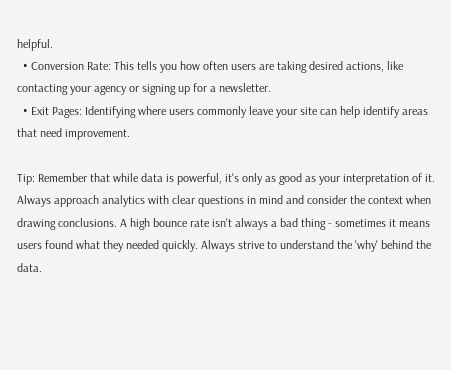helpful.
  • Conversion Rate: This tells you how often users are taking desired actions, like contacting your agency or signing up for a newsletter.
  • Exit Pages: Identifying where users commonly leave your site can help identify areas that need improvement.

Tip: Remember that while data is powerful, it's only as good as your interpretation of it. Always approach analytics with clear questions in mind and consider the context when drawing conclusions. A high bounce rate isn't always a bad thing - sometimes it means users found what they needed quickly. Always strive to understand the 'why' behind the data.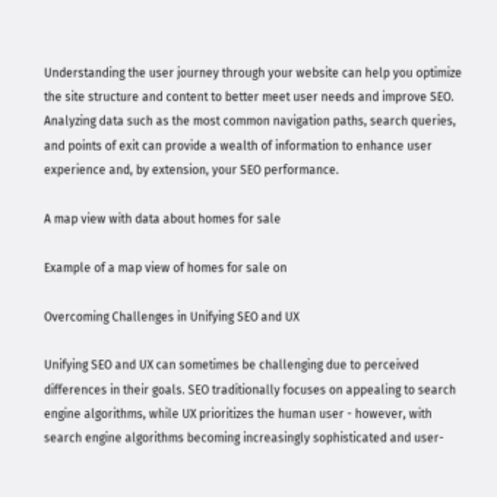Understanding the user journey through your website can help you optimize the site structure and content to better meet user needs and improve SEO. Analyzing data such as the most common navigation paths, search queries, and points of exit can provide a wealth of information to enhance user experience and, by extension, your SEO performance.

A map view with data about homes for sale

Example of a map view of homes for sale on

Overcoming Challenges in Unifying SEO and UX

Unifying SEO and UX can sometimes be challenging due to perceived differences in their goals. SEO traditionally focuses on appealing to search engine algorithms, while UX prioritizes the human user - however, with search engine algorithms becoming increasingly sophisticated and user-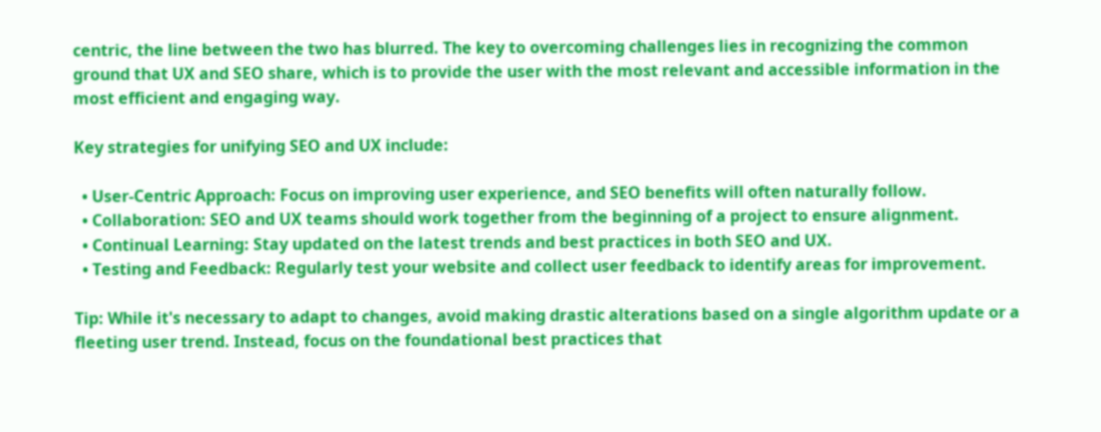centric, the line between the two has blurred. The key to overcoming challenges lies in recognizing the common ground that UX and SEO share, which is to provide the user with the most relevant and accessible information in the most efficient and engaging way.

Key strategies for unifying SEO and UX include:

  • User-Centric Approach: Focus on improving user experience, and SEO benefits will often naturally follow.
  • Collaboration: SEO and UX teams should work together from the beginning of a project to ensure alignment.
  • Continual Learning: Stay updated on the latest trends and best practices in both SEO and UX.
  • Testing and Feedback: Regularly test your website and collect user feedback to identify areas for improvement.

Tip: While it's necessary to adapt to changes, avoid making drastic alterations based on a single algorithm update or a fleeting user trend. Instead, focus on the foundational best practices that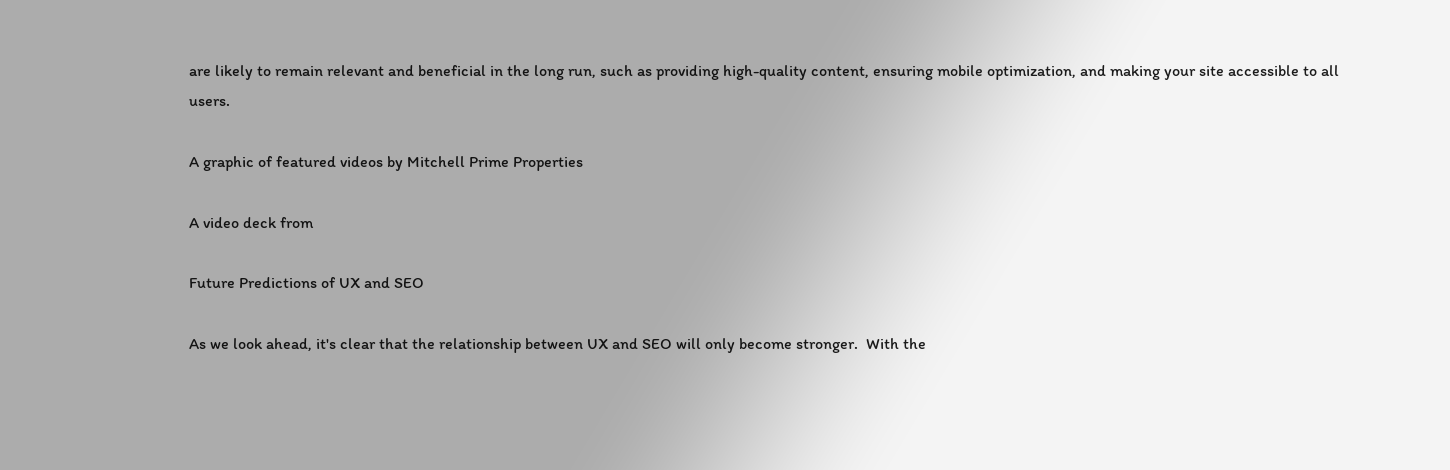are likely to remain relevant and beneficial in the long run, such as providing high-quality content, ensuring mobile optimization, and making your site accessible to all users.

A graphic of featured videos by Mitchell Prime Properties

A video deck from

Future Predictions of UX and SEO

As we look ahead, it's clear that the relationship between UX and SEO will only become stronger.  With the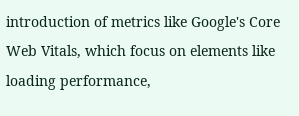introduction of metrics like Google's Core Web Vitals, which focus on elements like loading performance,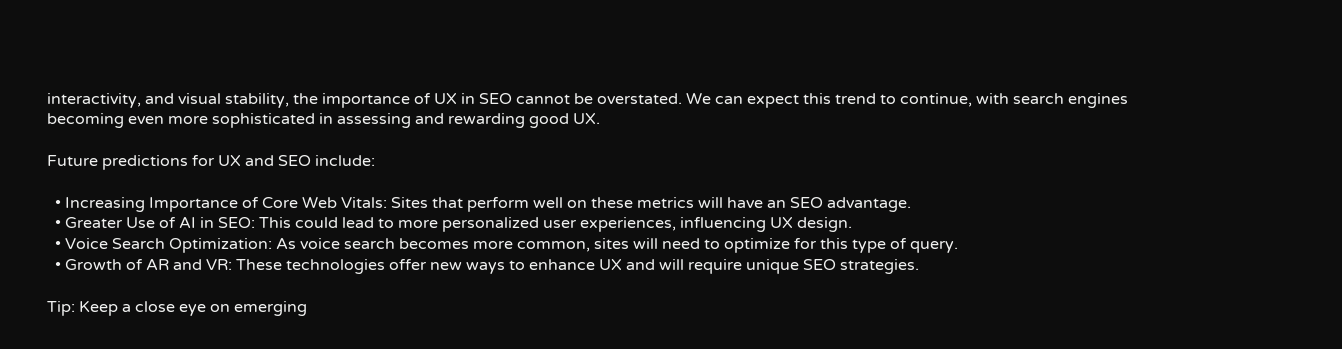interactivity, and visual stability, the importance of UX in SEO cannot be overstated. We can expect this trend to continue, with search engines becoming even more sophisticated in assessing and rewarding good UX.

Future predictions for UX and SEO include:

  • Increasing Importance of Core Web Vitals: Sites that perform well on these metrics will have an SEO advantage.
  • Greater Use of AI in SEO: This could lead to more personalized user experiences, influencing UX design.
  • Voice Search Optimization: As voice search becomes more common, sites will need to optimize for this type of query.
  • Growth of AR and VR: These technologies offer new ways to enhance UX and will require unique SEO strategies.

Tip: Keep a close eye on emerging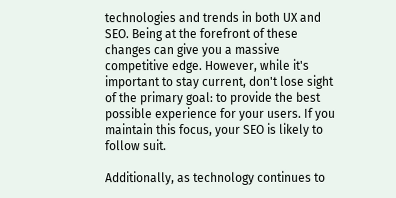technologies and trends in both UX and SEO. Being at the forefront of these changes can give you a massive competitive edge. However, while it's important to stay current, don't lose sight of the primary goal: to provide the best possible experience for your users. If you maintain this focus, your SEO is likely to follow suit.

Additionally, as technology continues to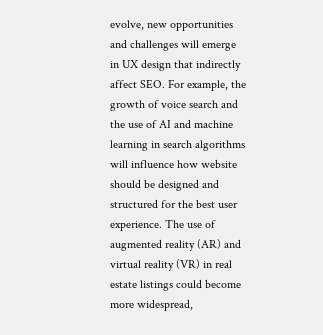evolve, new opportunities and challenges will emerge in UX design that indirectly affect SEO. For example, the growth of voice search and the use of AI and machine learning in search algorithms will influence how website should be designed and structured for the best user experience. The use of augmented reality (AR) and virtual reality (VR) in real estate listings could become more widespread,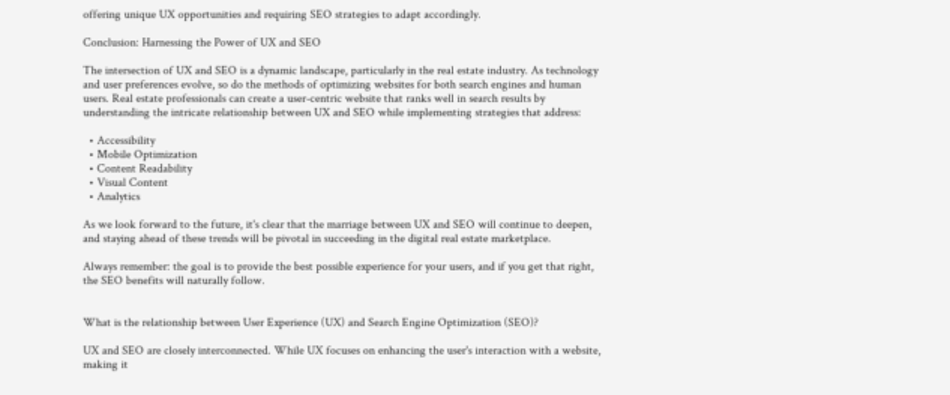offering unique UX opportunities and requiring SEO strategies to adapt accordingly.

Conclusion: Harnessing the Power of UX and SEO

The intersection of UX and SEO is a dynamic landscape, particularly in the real estate industry. As technology and user preferences evolve, so do the methods of optimizing websites for both search engines and human users. Real estate professionals can create a user-centric website that ranks well in search results by understanding the intricate relationship between UX and SEO while implementing strategies that address:

  • Accessibility
  • Mobile Optimization
  • Content Readability
  • Visual Content
  • Analytics

As we look forward to the future, it's clear that the marriage between UX and SEO will continue to deepen, and staying ahead of these trends will be pivotal in succeeding in the digital real estate marketplace.

Always remember: the goal is to provide the best possible experience for your users, and if you get that right, the SEO benefits will naturally follow.


What is the relationship between User Experience (UX) and Search Engine Optimization (SEO)?

UX and SEO are closely interconnected. While UX focuses on enhancing the user's interaction with a website, making it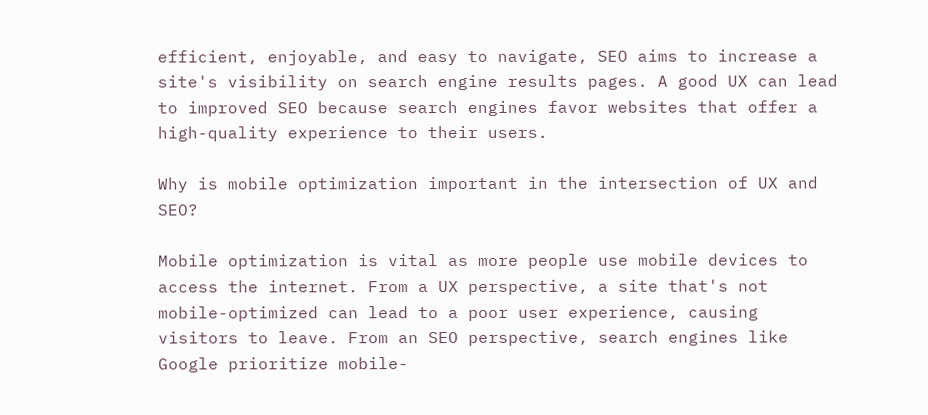efficient, enjoyable, and easy to navigate, SEO aims to increase a site's visibility on search engine results pages. A good UX can lead to improved SEO because search engines favor websites that offer a high-quality experience to their users.

Why is mobile optimization important in the intersection of UX and SEO?

Mobile optimization is vital as more people use mobile devices to access the internet. From a UX perspective, a site that's not mobile-optimized can lead to a poor user experience, causing visitors to leave. From an SEO perspective, search engines like Google prioritize mobile-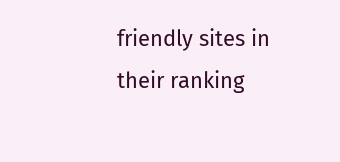friendly sites in their ranking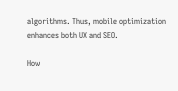algorithms. Thus, mobile optimization enhances both UX and SEO.

How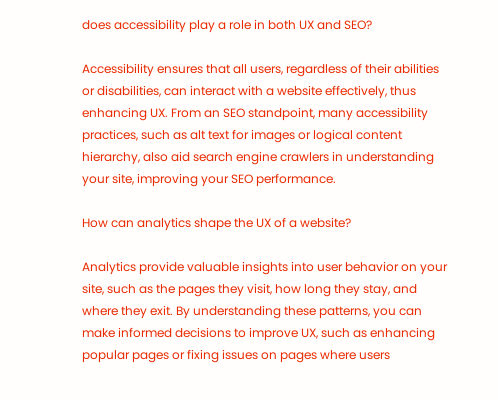does accessibility play a role in both UX and SEO?

Accessibility ensures that all users, regardless of their abilities or disabilities, can interact with a website effectively, thus enhancing UX. From an SEO standpoint, many accessibility practices, such as alt text for images or logical content hierarchy, also aid search engine crawlers in understanding your site, improving your SEO performance.

How can analytics shape the UX of a website?

Analytics provide valuable insights into user behavior on your site, such as the pages they visit, how long they stay, and where they exit. By understanding these patterns, you can make informed decisions to improve UX, such as enhancing popular pages or fixing issues on pages where users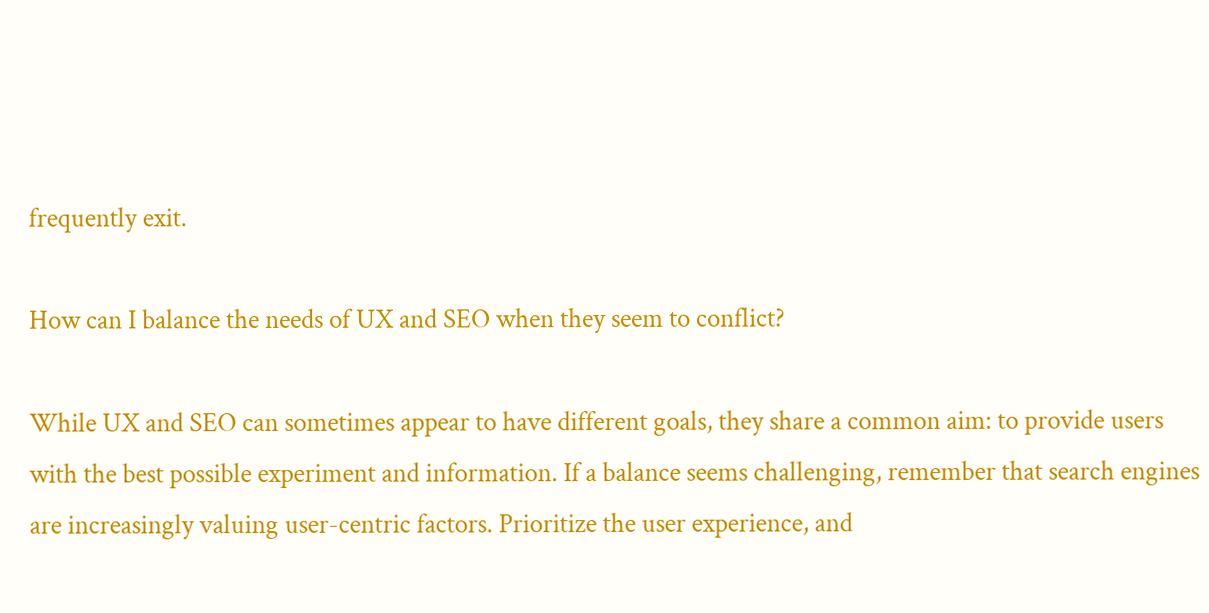frequently exit.

How can I balance the needs of UX and SEO when they seem to conflict?

While UX and SEO can sometimes appear to have different goals, they share a common aim: to provide users with the best possible experiment and information. If a balance seems challenging, remember that search engines are increasingly valuing user-centric factors. Prioritize the user experience, and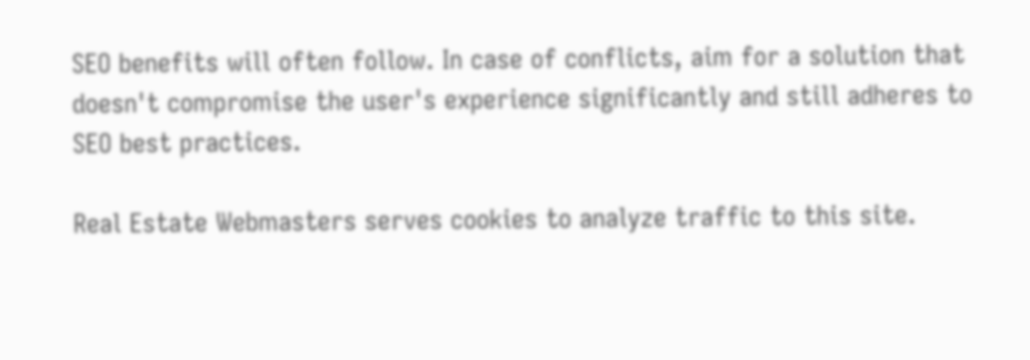SEO benefits will often follow. In case of conflicts, aim for a solution that doesn't compromise the user's experience significantly and still adheres to SEO best practices.

Real Estate Webmasters serves cookies to analyze traffic to this site.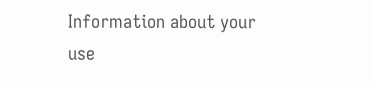Information about your use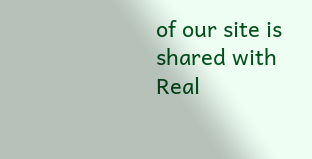of our site is shared with Real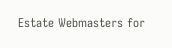Estate Webmasters for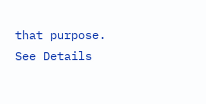that purpose.
See Details